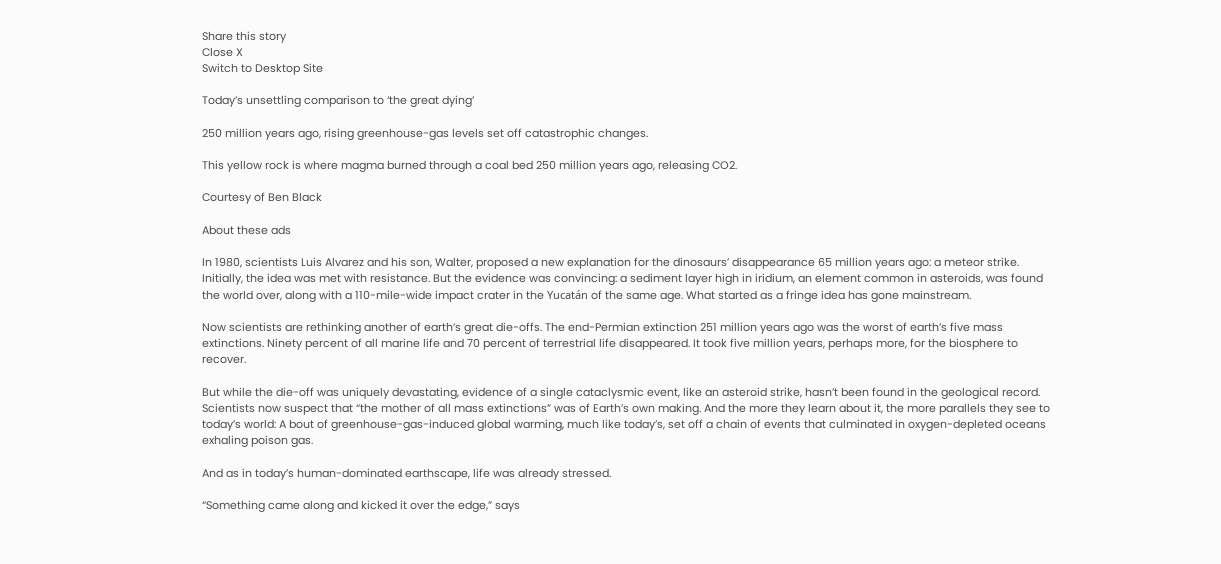Share this story
Close X
Switch to Desktop Site

Today’s unsettling comparison to ‘the great dying’

250 million years ago, rising greenhouse-gas levels set off catastrophic changes.

This yellow rock is where magma burned through a coal bed 250 million years ago, releasing CO2.

Courtesy of Ben Black

About these ads

In 1980, scientists Luis Alvarez and his son, Walter, proposed a new explanation for the dinosaurs’ disappearance 65 million years ago: a meteor strike. Initially, the idea was met with resistance. But the evidence was convincing: a sediment layer high in iridium, an element common in asteroids, was found the world over, along with a 110-mile-wide impact crater in the Yucatán of the same age. What started as a fringe idea has gone mainstream.

Now scientists are rethinking another of earth’s great die-offs. The end-Permian extinction 251 million years ago was the worst of earth’s five mass extinctions. Ninety percent of all marine life and 70 percent of terrestrial life disappeared. It took five million years, perhaps more, for the biosphere to recover.

But while the die-off was uniquely devastating, evidence of a single cataclysmic event, like an asteroid strike, hasn’t been found in the geological record. Scientists now suspect that “the mother of all mass extinctions” was of Earth’s own making. And the more they learn about it, the more parallels they see to today’s world: A bout of greenhouse-gas-induced global warming, much like today’s, set off a chain of events that culminated in oxygen-depleted oceans exhaling poison gas.

And as in today’s human-dominated earthscape, life was already stressed.

“Something came along and kicked it over the edge,” says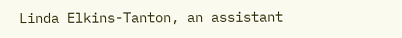Linda Elkins-Tanton, an assistant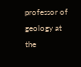professor of geology at the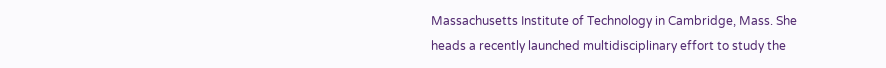Massachusetts Institute of Technology in Cambridge, Mass. She heads a recently launched multidisciplinary effort to study the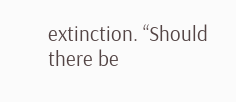extinction. “Should there be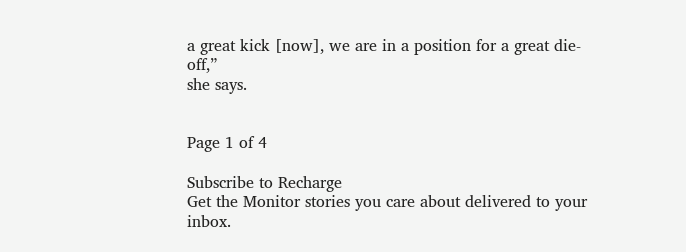a great kick [now], we are in a position for a great die-off,”
she says.


Page 1 of 4

Subscribe to Recharge
Get the Monitor stories you care about delivered to your inbox.